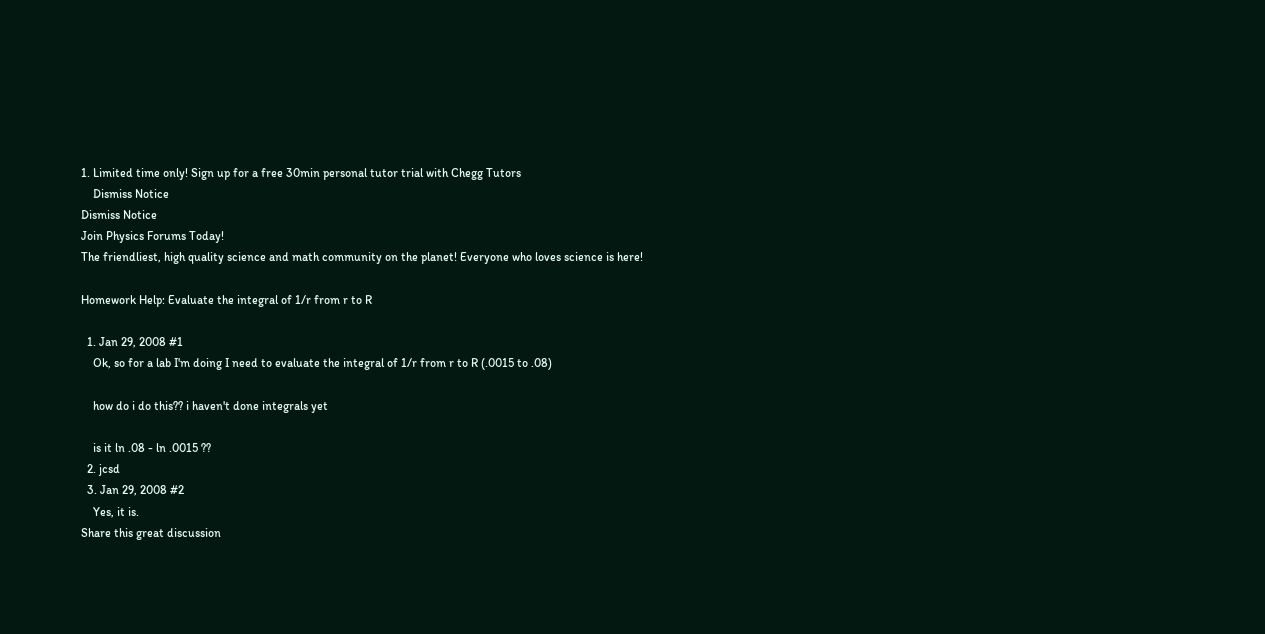1. Limited time only! Sign up for a free 30min personal tutor trial with Chegg Tutors
    Dismiss Notice
Dismiss Notice
Join Physics Forums Today!
The friendliest, high quality science and math community on the planet! Everyone who loves science is here!

Homework Help: Evaluate the integral of 1/r from r to R

  1. Jan 29, 2008 #1
    Ok, so for a lab I'm doing I need to evaluate the integral of 1/r from r to R (.0015 to .08)

    how do i do this?? i haven't done integrals yet

    is it ln .08 - ln .0015 ??
  2. jcsd
  3. Jan 29, 2008 #2
    Yes, it is.
Share this great discussion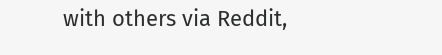with others via Reddit,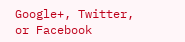Google+, Twitter, or Facebook